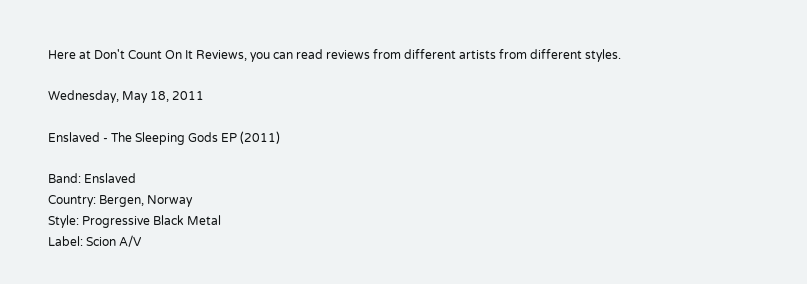Here at Don't Count On It Reviews, you can read reviews from different artists from different styles.

Wednesday, May 18, 2011

Enslaved - The Sleeping Gods EP (2011)

Band: Enslaved
Country: Bergen, Norway
Style: Progressive Black Metal
Label: Scion A/V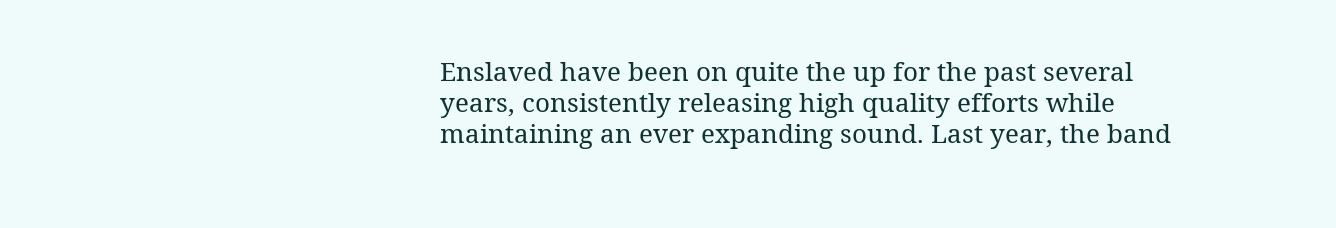Enslaved have been on quite the up for the past several years, consistently releasing high quality efforts while maintaining an ever expanding sound. Last year, the band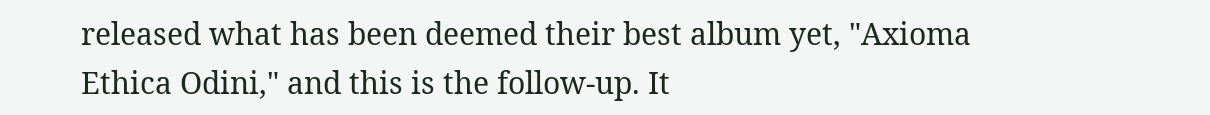released what has been deemed their best album yet, "Axioma Ethica Odini," and this is the follow-up. It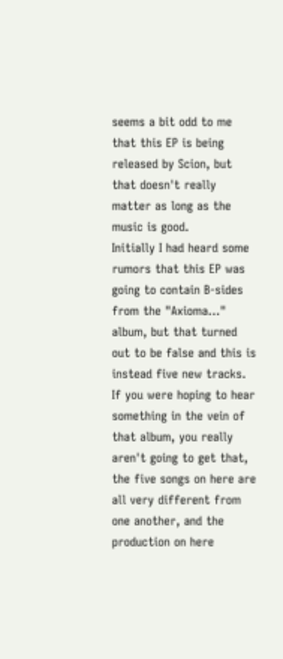seems a bit odd to me that this EP is being released by Scion, but that doesn't really matter as long as the music is good.
Initially I had heard some rumors that this EP was going to contain B-sides from the "Axioma..." album, but that turned out to be false and this is instead five new tracks. If you were hoping to hear something in the vein of that album, you really aren't going to get that, the five songs on here are all very different from one another, and the production on here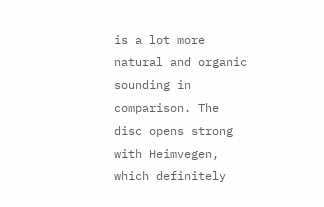is a lot more natural and organic sounding in comparison. The disc opens strong with Heimvegen, which definitely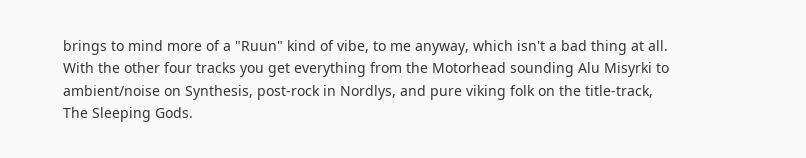brings to mind more of a "Ruun" kind of vibe, to me anyway, which isn't a bad thing at all. With the other four tracks you get everything from the Motorhead sounding Alu Misyrki to ambient/noise on Synthesis, post-rock in Nordlys, and pure viking folk on the title-track, The Sleeping Gods.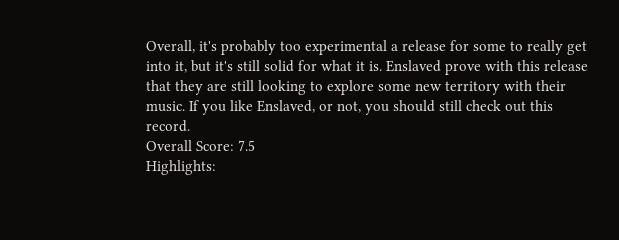Overall, it's probably too experimental a release for some to really get into it, but it's still solid for what it is. Enslaved prove with this release that they are still looking to explore some new territory with their music. If you like Enslaved, or not, you should still check out this record.
Overall Score: 7.5
Highlights: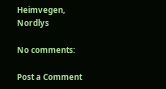Heimvegen, Nordlys

No comments:

Post a Comment